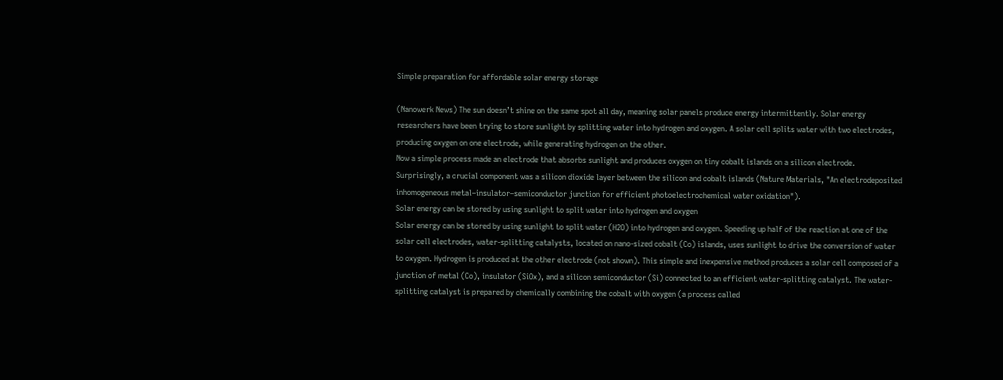Simple preparation for affordable solar energy storage

(Nanowerk News) The sun doesn’t shine on the same spot all day, meaning solar panels produce energy intermittently. Solar energy researchers have been trying to store sunlight by splitting water into hydrogen and oxygen. A solar cell splits water with two electrodes, producing oxygen on one electrode, while generating hydrogen on the other.
Now a simple process made an electrode that absorbs sunlight and produces oxygen on tiny cobalt islands on a silicon electrode. Surprisingly, a crucial component was a silicon dioxide layer between the silicon and cobalt islands (Nature Materials, "An electrodeposited inhomogeneous metal–insulator–semiconductor junction for efficient photoelectrochemical water oxidation").
Solar energy can be stored by using sunlight to split water into hydrogen and oxygen
Solar energy can be stored by using sunlight to split water (H2O) into hydrogen and oxygen. Speeding up half of the reaction at one of the solar cell electrodes, water-splitting catalysts, located on nano-sized cobalt (Co) islands, uses sunlight to drive the conversion of water to oxygen. Hydrogen is produced at the other electrode (not shown). This simple and inexpensive method produces a solar cell composed of a junction of metal (Co), insulator (SiOx), and a silicon semiconductor (Si) connected to an efficient water-splitting catalyst. The water-splitting catalyst is prepared by chemically combining the cobalt with oxygen (a process called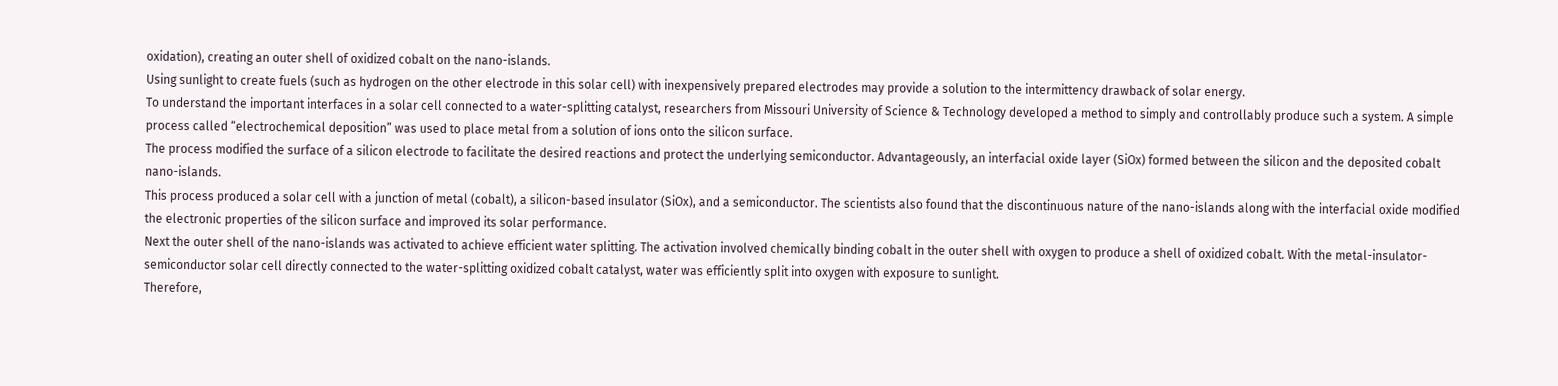oxidation), creating an outer shell of oxidized cobalt on the nano-islands.
Using sunlight to create fuels (such as hydrogen on the other electrode in this solar cell) with inexpensively prepared electrodes may provide a solution to the intermittency drawback of solar energy.
To understand the important interfaces in a solar cell connected to a water-splitting catalyst, researchers from Missouri University of Science & Technology developed a method to simply and controllably produce such a system. A simple process called “electrochemical deposition” was used to place metal from a solution of ions onto the silicon surface.
The process modified the surface of a silicon electrode to facilitate the desired reactions and protect the underlying semiconductor. Advantageously, an interfacial oxide layer (SiOx) formed between the silicon and the deposited cobalt nano-islands.
This process produced a solar cell with a junction of metal (cobalt), a silicon-based insulator (SiOx), and a semiconductor. The scientists also found that the discontinuous nature of the nano-islands along with the interfacial oxide modified the electronic properties of the silicon surface and improved its solar performance.
Next the outer shell of the nano-islands was activated to achieve efficient water splitting. The activation involved chemically binding cobalt in the outer shell with oxygen to produce a shell of oxidized cobalt. With the metal-insulator-semiconductor solar cell directly connected to the water-splitting oxidized cobalt catalyst, water was efficiently split into oxygen with exposure to sunlight.
Therefore,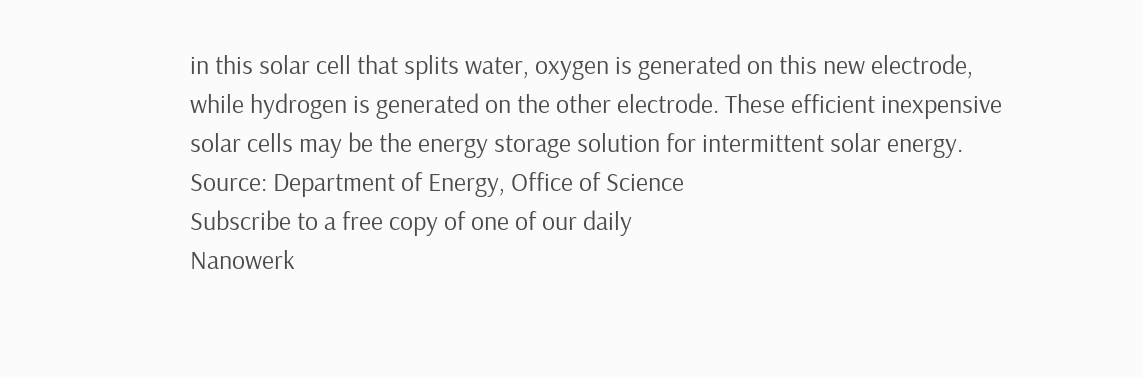in this solar cell that splits water, oxygen is generated on this new electrode, while hydrogen is generated on the other electrode. These efficient inexpensive solar cells may be the energy storage solution for intermittent solar energy.
Source: Department of Energy, Office of Science
Subscribe to a free copy of one of our daily
Nanowerk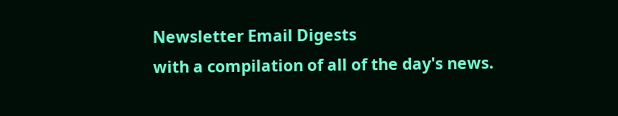Newsletter Email Digests
with a compilation of all of the day's news.